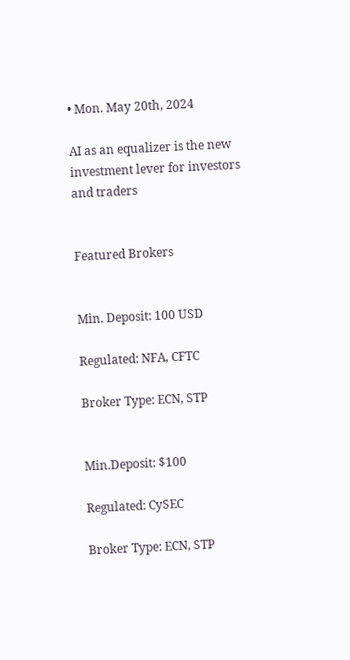• Mon. May 20th, 2024

AI as an equalizer is the new investment lever for investors and traders


Featured Brokers


Min. Deposit: 100 USD

Regulated: NFA, CFTC

Broker Type: ECN, STP


Min.Deposit: $100

Regulated: CySEC

Broker Type: ECN, STP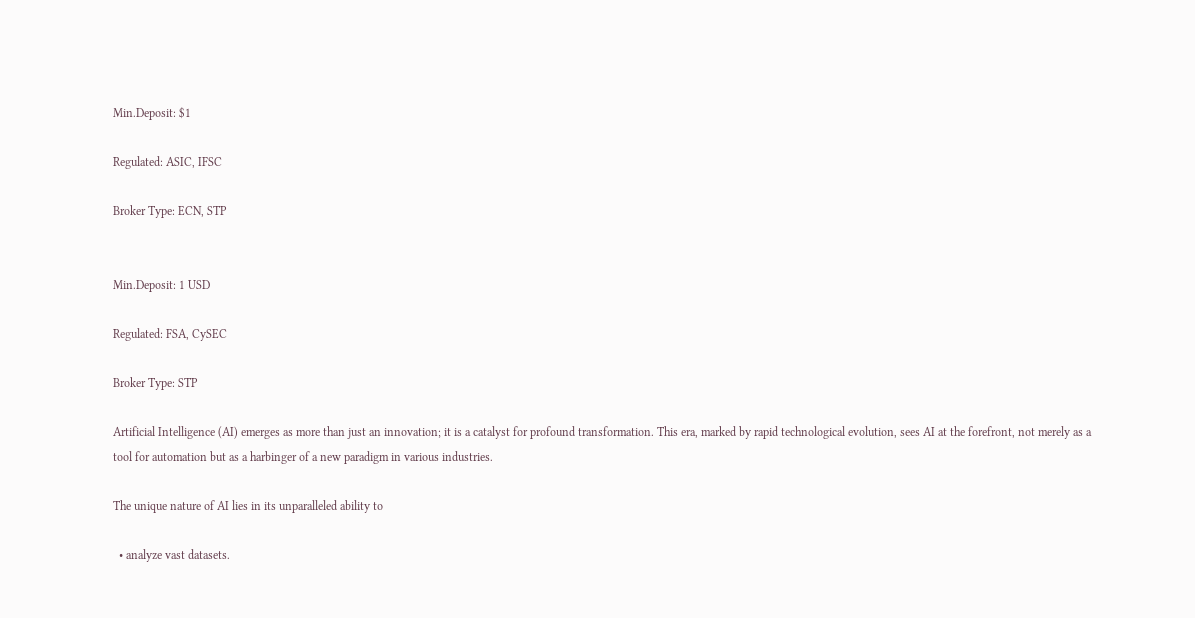Min.Deposit: $1

Regulated: ASIC, IFSC

Broker Type: ECN, STP


Min.Deposit: 1 USD

Regulated: FSA, CySEC

Broker Type: STP

Artificial Intelligence (AI) emerges as more than just an innovation; it is a catalyst for profound transformation. This era, marked by rapid technological evolution, sees AI at the forefront, not merely as a tool for automation but as a harbinger of a new paradigm in various industries.

The unique nature of AI lies in its unparalleled ability to

  • analyze vast datasets.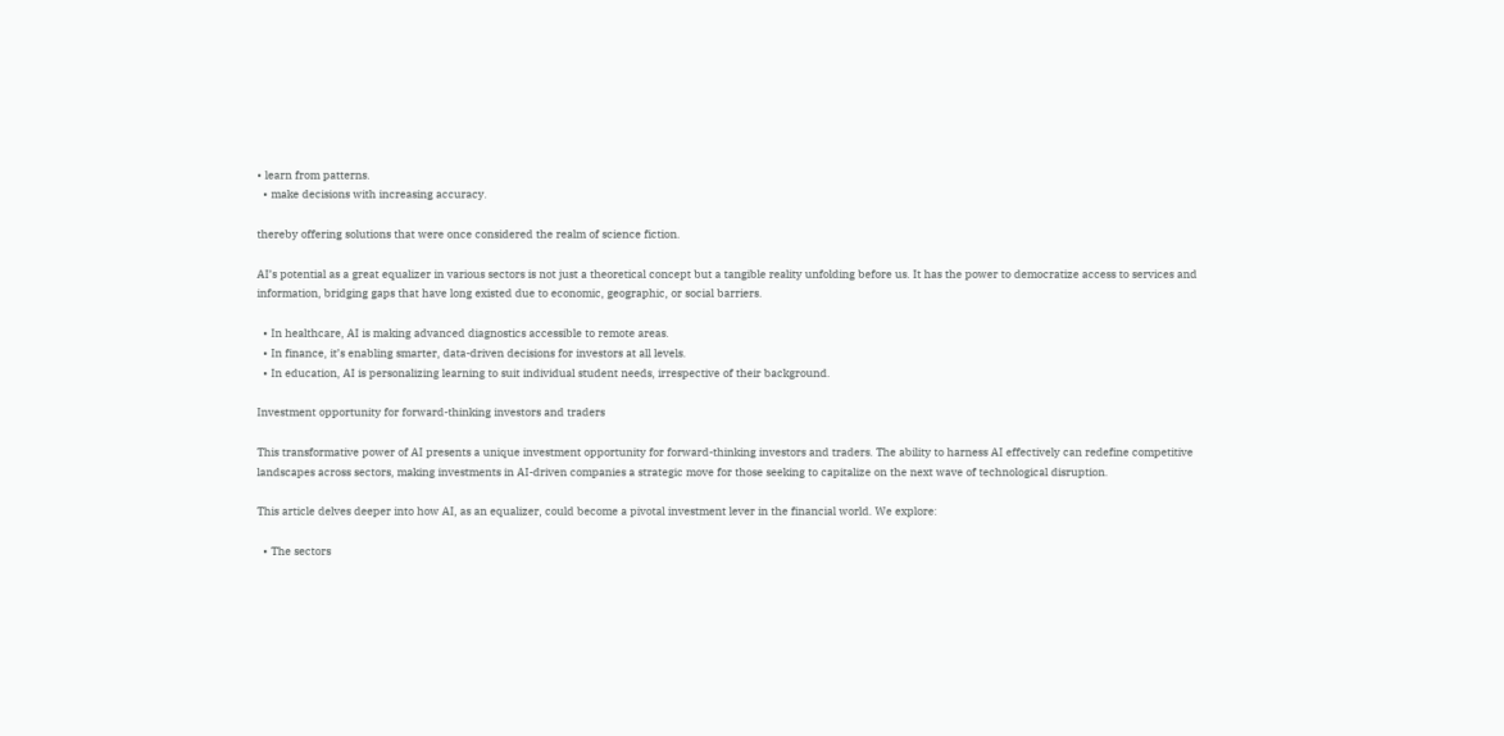• learn from patterns.
  • make decisions with increasing accuracy.

thereby offering solutions that were once considered the realm of science fiction.

AI’s potential as a great equalizer in various sectors is not just a theoretical concept but a tangible reality unfolding before us. It has the power to democratize access to services and information, bridging gaps that have long existed due to economic, geographic, or social barriers.

  • In healthcare, AI is making advanced diagnostics accessible to remote areas.
  • In finance, it’s enabling smarter, data-driven decisions for investors at all levels.
  • In education, AI is personalizing learning to suit individual student needs, irrespective of their background.

Investment opportunity for forward-thinking investors and traders

This transformative power of AI presents a unique investment opportunity for forward-thinking investors and traders. The ability to harness AI effectively can redefine competitive landscapes across sectors, making investments in AI-driven companies a strategic move for those seeking to capitalize on the next wave of technological disruption.

This article delves deeper into how AI, as an equalizer, could become a pivotal investment lever in the financial world. We explore:

  • The sectors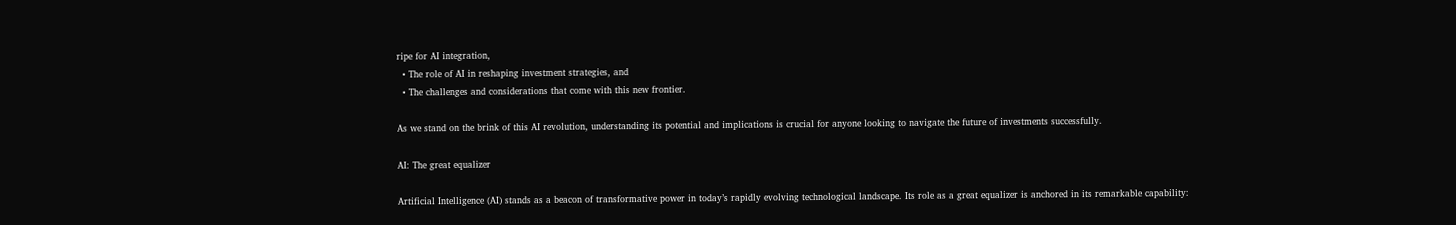ripe for AI integration,
  • The role of AI in reshaping investment strategies, and
  • The challenges and considerations that come with this new frontier.

As we stand on the brink of this AI revolution, understanding its potential and implications is crucial for anyone looking to navigate the future of investments successfully.

AI: The great equalizer

Artificial Intelligence (AI) stands as a beacon of transformative power in today’s rapidly evolving technological landscape. Its role as a great equalizer is anchored in its remarkable capability: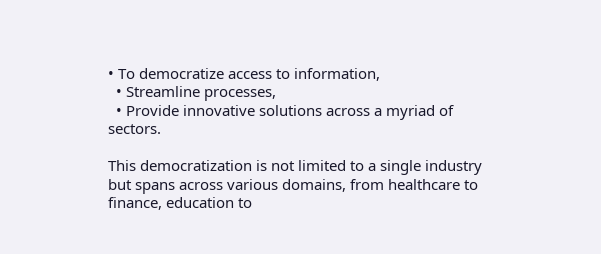• To democratize access to information,
  • Streamline processes,
  • Provide innovative solutions across a myriad of sectors.

This democratization is not limited to a single industry but spans across various domains, from healthcare to finance, education to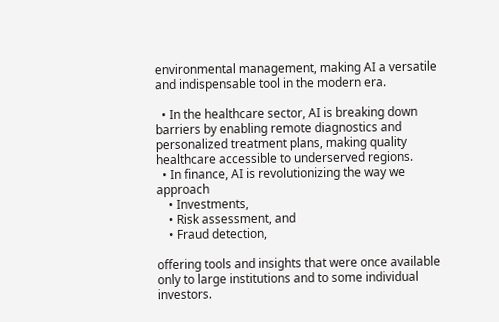environmental management, making AI a versatile and indispensable tool in the modern era.

  • In the healthcare sector, AI is breaking down barriers by enabling remote diagnostics and personalized treatment plans, making quality healthcare accessible to underserved regions.
  • In finance, AI is revolutionizing the way we approach
    • Investments,
    • Risk assessment, and
    • Fraud detection,

offering tools and insights that were once available only to large institutions and to some individual investors.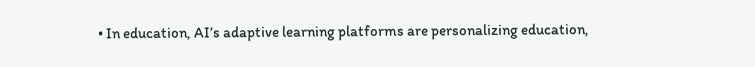• In education, AI’s adaptive learning platforms are personalizing education,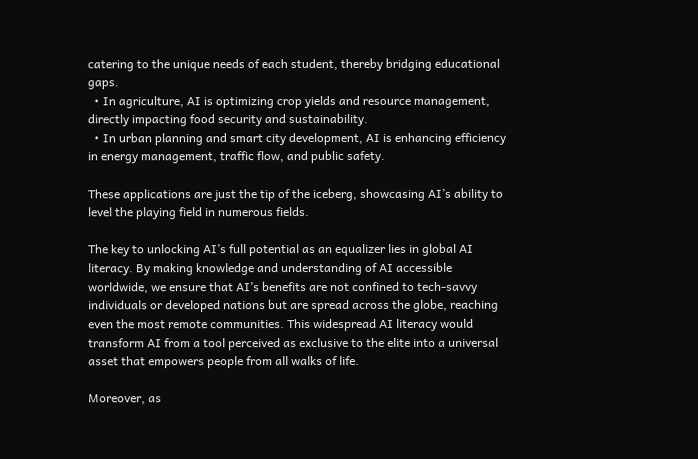catering to the unique needs of each student, thereby bridging educational gaps.
  • In agriculture, AI is optimizing crop yields and resource management, directly impacting food security and sustainability.
  • In urban planning and smart city development, AI is enhancing efficiency in energy management, traffic flow, and public safety.

These applications are just the tip of the iceberg, showcasing AI’s ability to level the playing field in numerous fields.

The key to unlocking AI’s full potential as an equalizer lies in global AI literacy. By making knowledge and understanding of AI accessible worldwide, we ensure that AI’s benefits are not confined to tech-savvy individuals or developed nations but are spread across the globe, reaching even the most remote communities. This widespread AI literacy would transform AI from a tool perceived as exclusive to the elite into a universal asset that empowers people from all walks of life.

Moreover, as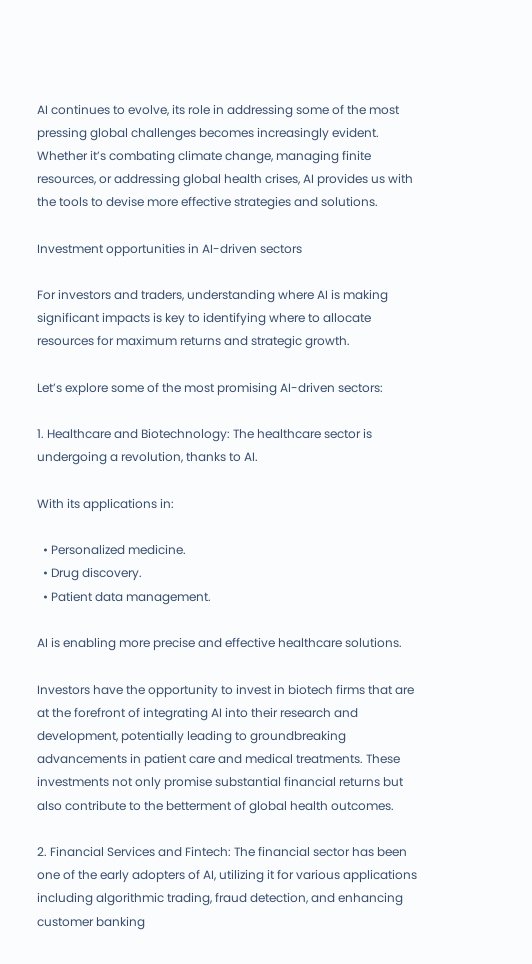AI continues to evolve, its role in addressing some of the most pressing global challenges becomes increasingly evident. Whether it’s combating climate change, managing finite resources, or addressing global health crises, AI provides us with the tools to devise more effective strategies and solutions.

Investment opportunities in AI-driven sectors

For investors and traders, understanding where AI is making significant impacts is key to identifying where to allocate resources for maximum returns and strategic growth.

Let’s explore some of the most promising AI-driven sectors:

1. Healthcare and Biotechnology: The healthcare sector is undergoing a revolution, thanks to AI.

With its applications in:

  • Personalized medicine.
  • Drug discovery.
  • Patient data management.

AI is enabling more precise and effective healthcare solutions.

Investors have the opportunity to invest in biotech firms that are at the forefront of integrating AI into their research and development, potentially leading to groundbreaking advancements in patient care and medical treatments. These investments not only promise substantial financial returns but also contribute to the betterment of global health outcomes.

2. Financial Services and Fintech: The financial sector has been one of the early adopters of AI, utilizing it for various applications including algorithmic trading, fraud detection, and enhancing customer banking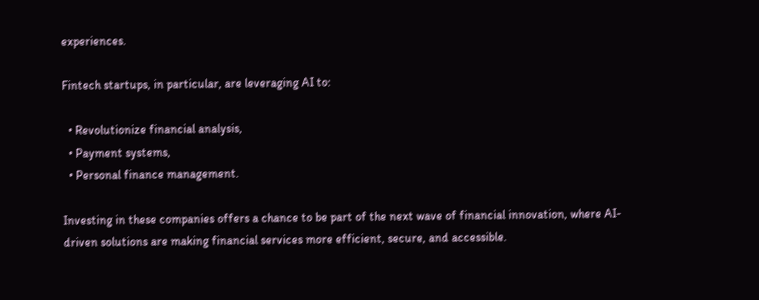experiences.

Fintech startups, in particular, are leveraging AI to:

  • Revolutionize financial analysis,
  • Payment systems,
  • Personal finance management.

Investing in these companies offers a chance to be part of the next wave of financial innovation, where AI-driven solutions are making financial services more efficient, secure, and accessible.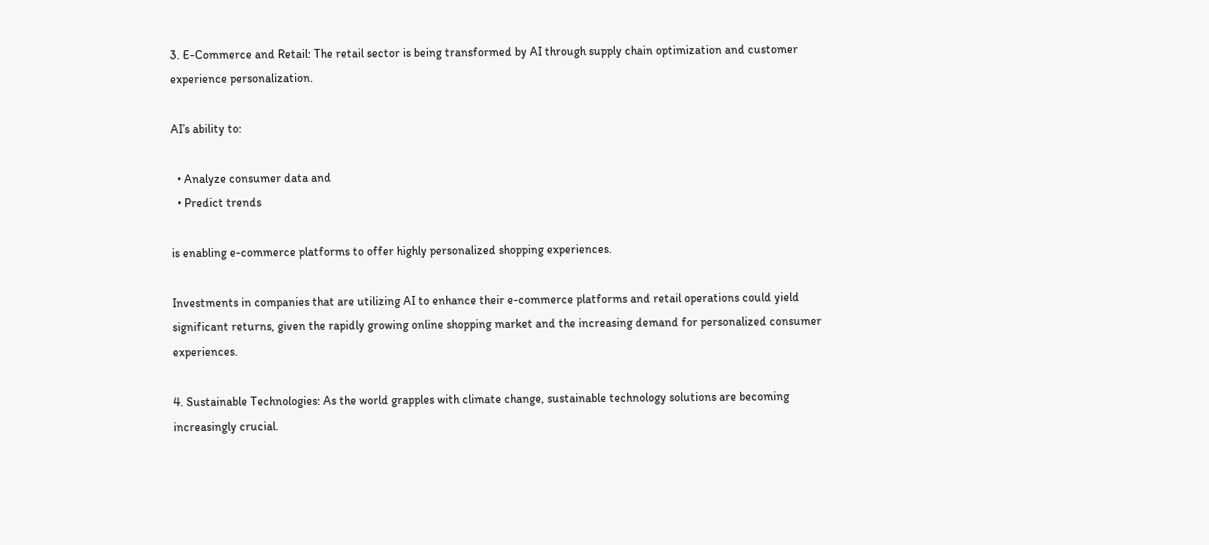3. E-Commerce and Retail: The retail sector is being transformed by AI through supply chain optimization and customer experience personalization.

AI’s ability to:

  • Analyze consumer data and
  • Predict trends

is enabling e-commerce platforms to offer highly personalized shopping experiences.

Investments in companies that are utilizing AI to enhance their e-commerce platforms and retail operations could yield significant returns, given the rapidly growing online shopping market and the increasing demand for personalized consumer experiences.

4. Sustainable Technologies: As the world grapples with climate change, sustainable technology solutions are becoming increasingly crucial.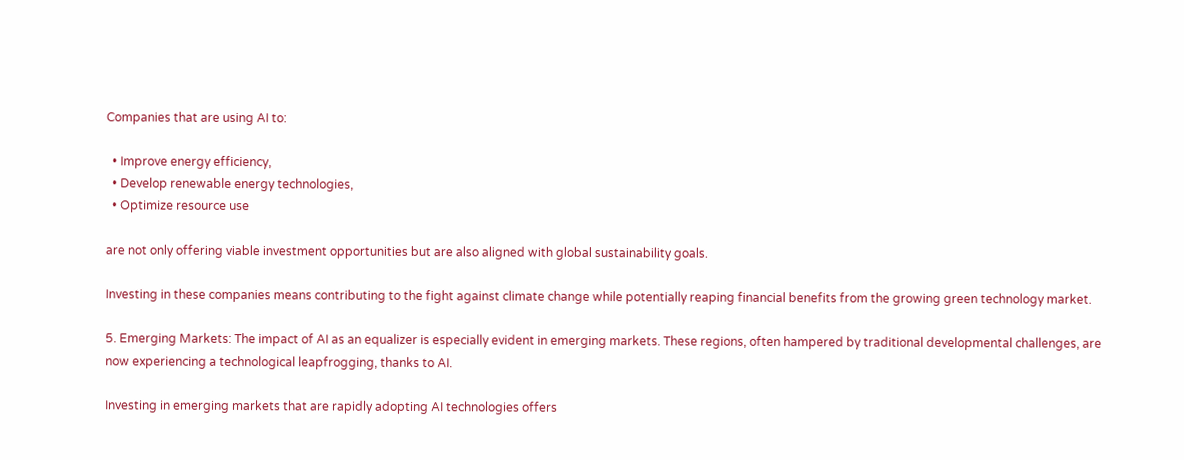Companies that are using AI to:

  • Improve energy efficiency,
  • Develop renewable energy technologies,
  • Optimize resource use

are not only offering viable investment opportunities but are also aligned with global sustainability goals.

Investing in these companies means contributing to the fight against climate change while potentially reaping financial benefits from the growing green technology market.

5. Emerging Markets: The impact of AI as an equalizer is especially evident in emerging markets. These regions, often hampered by traditional developmental challenges, are now experiencing a technological leapfrogging, thanks to AI.

Investing in emerging markets that are rapidly adopting AI technologies offers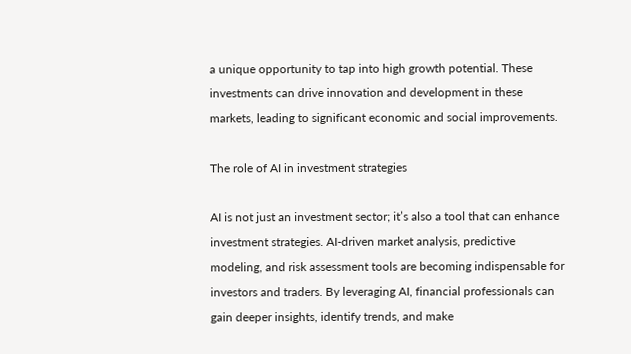a unique opportunity to tap into high growth potential. These investments can drive innovation and development in these markets, leading to significant economic and social improvements.

The role of AI in investment strategies

AI is not just an investment sector; it’s also a tool that can enhance investment strategies. AI-driven market analysis, predictive modeling, and risk assessment tools are becoming indispensable for investors and traders. By leveraging AI, financial professionals can gain deeper insights, identify trends, and make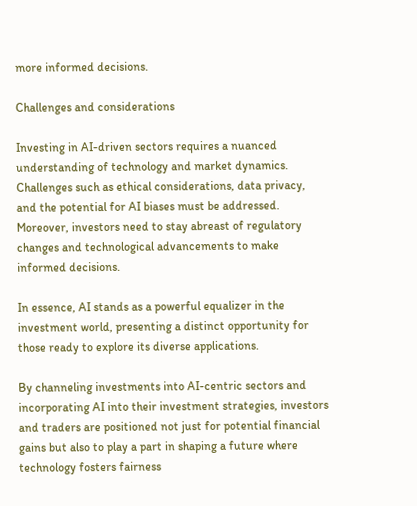more informed decisions.

Challenges and considerations

Investing in AI-driven sectors requires a nuanced understanding of technology and market dynamics. Challenges such as ethical considerations, data privacy, and the potential for AI biases must be addressed. Moreover, investors need to stay abreast of regulatory changes and technological advancements to make informed decisions.

In essence, AI stands as a powerful equalizer in the investment world, presenting a distinct opportunity for those ready to explore its diverse applications.

By channeling investments into AI-centric sectors and incorporating AI into their investment strategies, investors and traders are positioned not just for potential financial gains but also to play a part in shaping a future where technology fosters fairness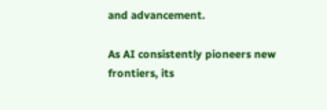and advancement.

As AI consistently pioneers new frontiers, its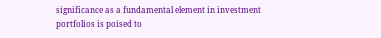significance as a fundamental element in investment portfolios is poised to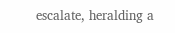escalate, heralding a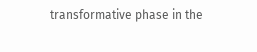transformative phase in the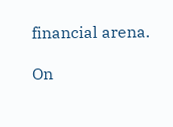financial arena.

On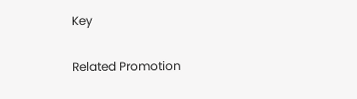Key

Related Promotion